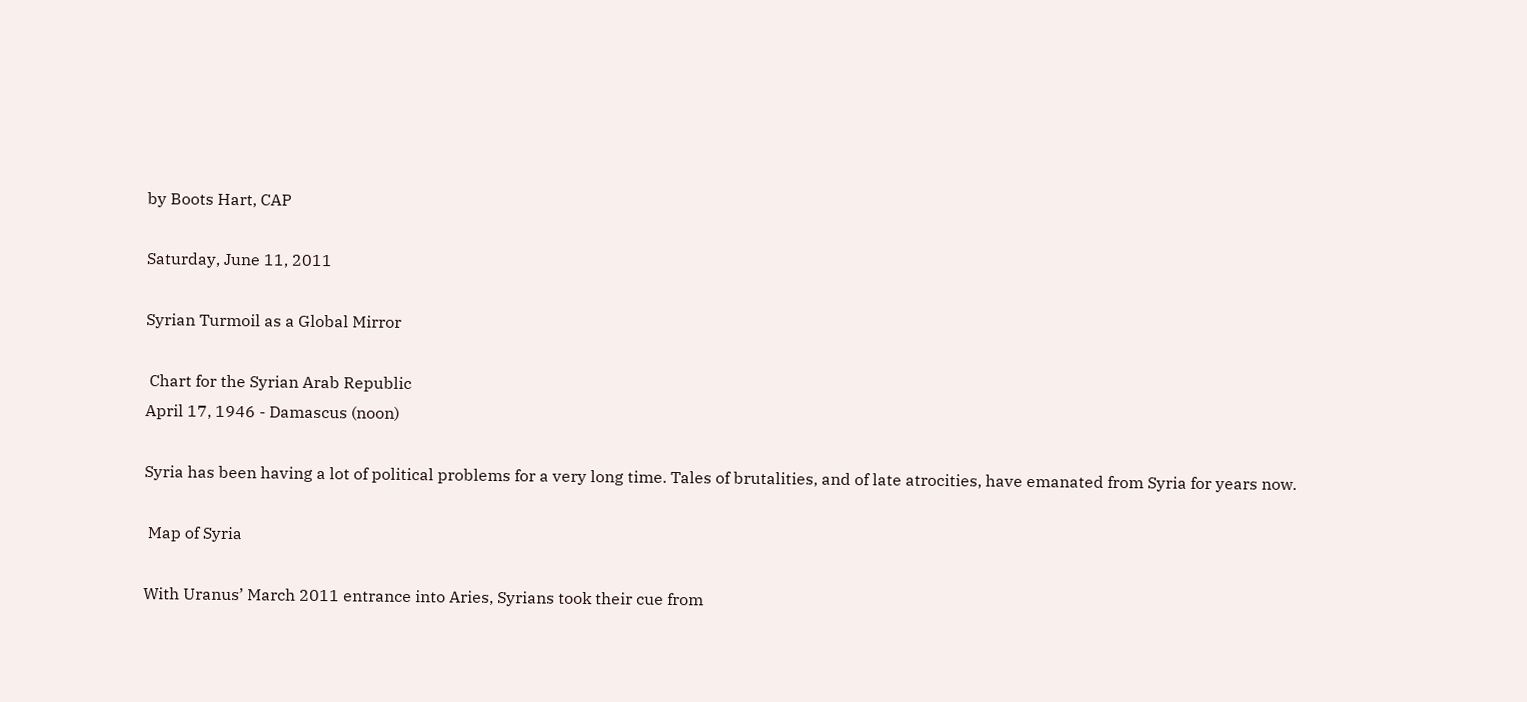by Boots Hart, CAP

Saturday, June 11, 2011

Syrian Turmoil as a Global Mirror

 Chart for the Syrian Arab Republic
April 17, 1946 - Damascus (noon)

Syria has been having a lot of political problems for a very long time. Tales of brutalities, and of late atrocities, have emanated from Syria for years now.

 Map of Syria

With Uranus’ March 2011 entrance into Aries, Syrians took their cue from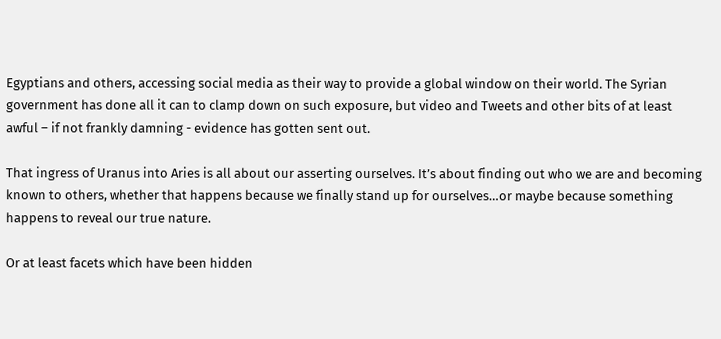Egyptians and others, accessing social media as their way to provide a global window on their world. The Syrian government has done all it can to clamp down on such exposure, but video and Tweets and other bits of at least awful – if not frankly damning - evidence has gotten sent out.

That ingress of Uranus into Aries is all about our asserting ourselves. It’s about finding out who we are and becoming known to others, whether that happens because we finally stand up for ourselves…or maybe because something happens to reveal our true nature.

Or at least facets which have been hidden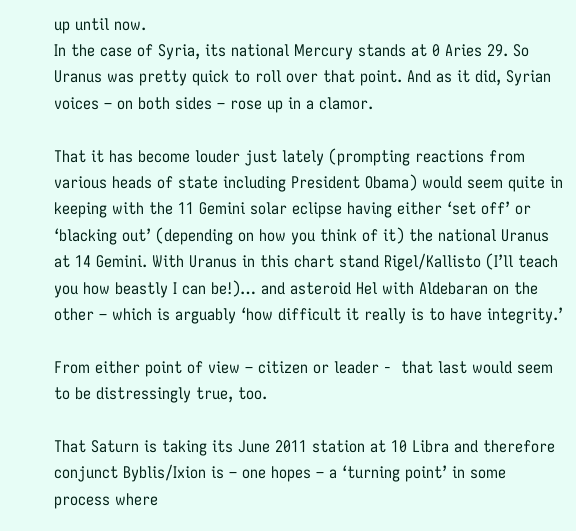up until now.
In the case of Syria, its national Mercury stands at 0 Aries 29. So Uranus was pretty quick to roll over that point. And as it did, Syrian voices – on both sides – rose up in a clamor.

That it has become louder just lately (prompting reactions from various heads of state including President Obama) would seem quite in keeping with the 11 Gemini solar eclipse having either ‘set off’ or ‘blacking out’ (depending on how you think of it) the national Uranus at 14 Gemini. With Uranus in this chart stand Rigel/Kallisto (I’ll teach you how beastly I can be!)… and asteroid Hel with Aldebaran on the other – which is arguably ‘how difficult it really is to have integrity.’

From either point of view – citizen or leader -  that last would seem to be distressingly true, too.

That Saturn is taking its June 2011 station at 10 Libra and therefore conjunct Byblis/Ixion is – one hopes – a ‘turning point’ in some process where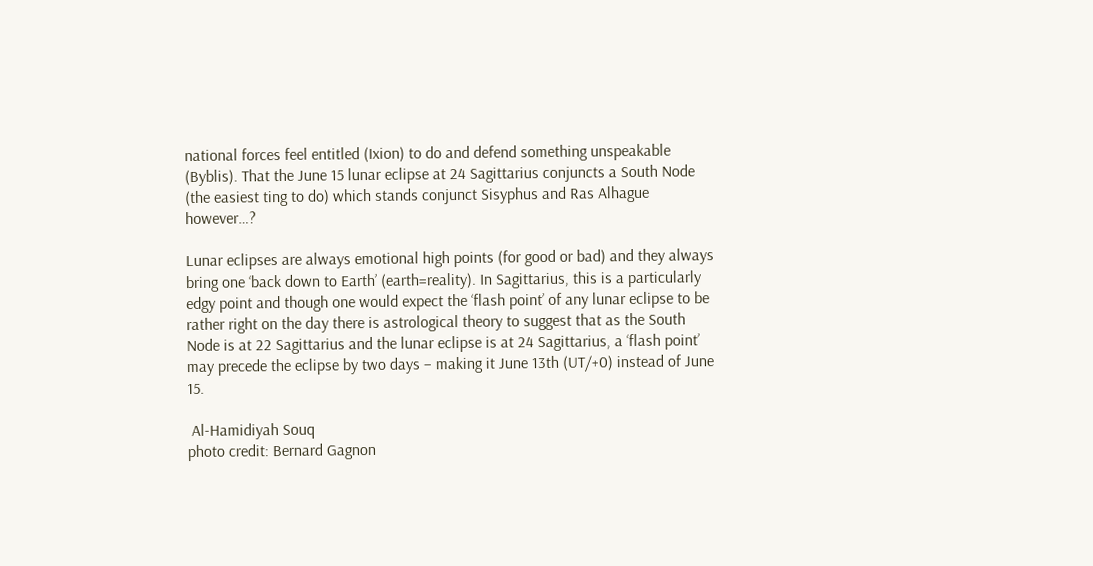national forces feel entitled (Ixion) to do and defend something unspeakable (Byblis). That the June 15 lunar eclipse at 24 Sagittarius conjuncts a South Node (the easiest ting to do) which stands conjunct Sisyphus and Ras Alhague however…?

Lunar eclipses are always emotional high points (for good or bad) and they always bring one ‘back down to Earth’ (earth=reality). In Sagittarius, this is a particularly edgy point and though one would expect the ‘flash point’ of any lunar eclipse to be rather right on the day there is astrological theory to suggest that as the South Node is at 22 Sagittarius and the lunar eclipse is at 24 Sagittarius, a ‘flash point’ may precede the eclipse by two days – making it June 13th (UT/+0) instead of June 15.

 Al-Hamidiyah Souq
photo credit: Bernard Gagnon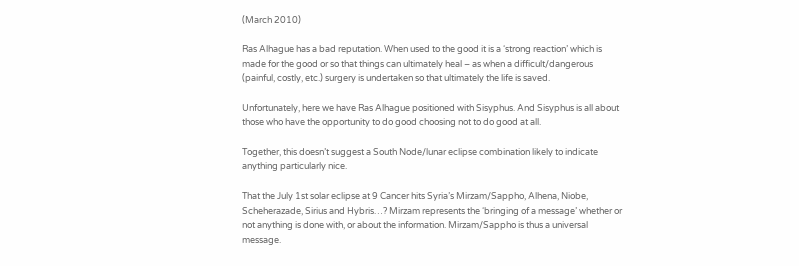(March 2010)

Ras Alhague has a bad reputation. When used to the good it is a ‘strong reaction’ which is made for the good or so that things can ultimately heal – as when a difficult/dangerous (painful, costly, etc.) surgery is undertaken so that ultimately the life is saved.

Unfortunately, here we have Ras Alhague positioned with Sisyphus. And Sisyphus is all about those who have the opportunity to do good choosing not to do good at all.

Together, this doesn’t suggest a South Node/lunar eclipse combination likely to indicate anything particularly nice.

That the July 1st solar eclipse at 9 Cancer hits Syria’s Mirzam/Sappho, Alhena, Niobe, Scheherazade, Sirius and Hybris…? Mirzam represents the ‘bringing of a message’ whether or not anything is done with, or about the information. Mirzam/Sappho is thus a universal message.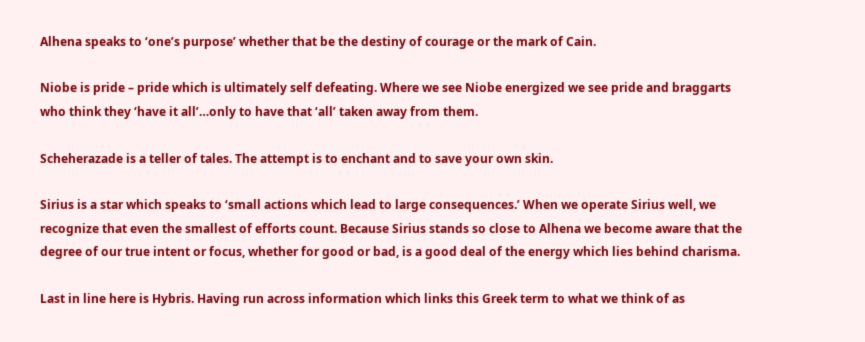Alhena speaks to ‘one’s purpose’ whether that be the destiny of courage or the mark of Cain.

Niobe is pride – pride which is ultimately self defeating. Where we see Niobe energized we see pride and braggarts who think they ‘have it all’…only to have that ‘all’ taken away from them.

Scheherazade is a teller of tales. The attempt is to enchant and to save your own skin.

Sirius is a star which speaks to ‘small actions which lead to large consequences.’ When we operate Sirius well, we recognize that even the smallest of efforts count. Because Sirius stands so close to Alhena we become aware that the degree of our true intent or focus, whether for good or bad, is a good deal of the energy which lies behind charisma.

Last in line here is Hybris. Having run across information which links this Greek term to what we think of as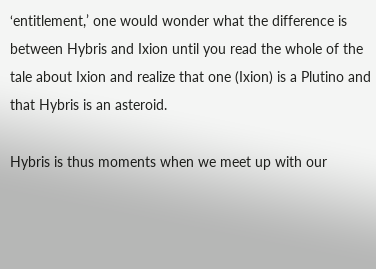‘entitlement,’ one would wonder what the difference is between Hybris and Ixion until you read the whole of the tale about Ixion and realize that one (Ixion) is a Plutino and that Hybris is an asteroid.

Hybris is thus moments when we meet up with our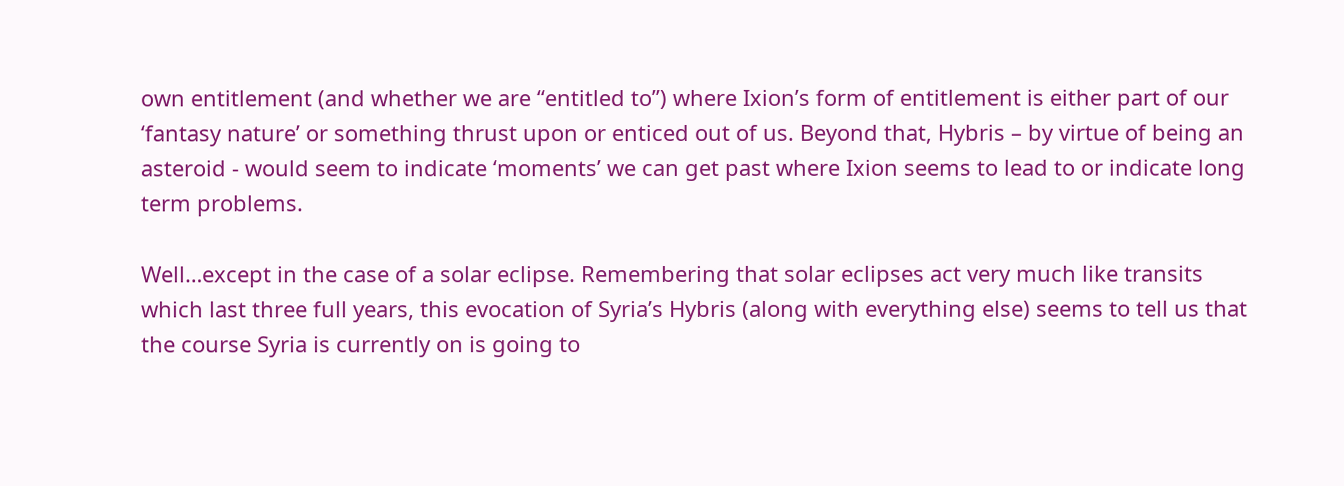own entitlement (and whether we are “entitled to”) where Ixion’s form of entitlement is either part of our ‘fantasy nature’ or something thrust upon or enticed out of us. Beyond that, Hybris – by virtue of being an asteroid - would seem to indicate ‘moments’ we can get past where Ixion seems to lead to or indicate long term problems.

Well…except in the case of a solar eclipse. Remembering that solar eclipses act very much like transits which last three full years, this evocation of Syria’s Hybris (along with everything else) seems to tell us that the course Syria is currently on is going to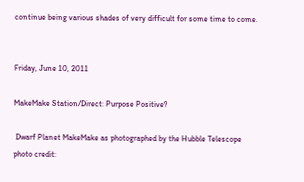continue being various shades of very difficult for some time to come.


Friday, June 10, 2011

MakeMake Station/Direct: Purpose Positive?

 Dwarf Planet MakeMake as photographed by the Hubble Telescope
photo credit: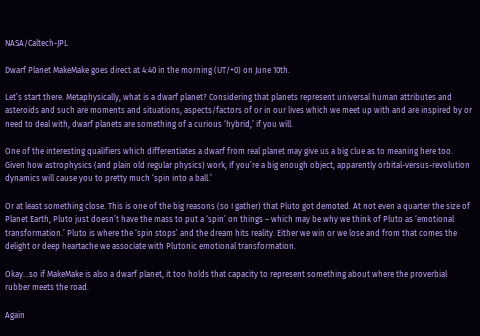NASA/Caltech-JPL

Dwarf Planet MakeMake goes direct at 4:40 in the morning (UT/+0) on June 10th.

Let’s start there. Metaphysically, what is a dwarf planet? Considering that planets represent universal human attributes and asteroids and such are moments and situations, aspects/factors of or in our lives which we meet up with and are inspired by or need to deal with, dwarf planets are something of a curious ‘hybrid,’ if you will.

One of the interesting qualifiers which differentiates a dwarf from real planet may give us a big clue as to meaning here too. Given how astrophysics (and plain old regular physics) work, if you’re a big enough object, apparently orbital-versus-revolution dynamics will cause you to pretty much ‘spin into a ball.’

Or at least something close. This is one of the big reasons (so I gather) that Pluto got demoted. At not even a quarter the size of Planet Earth, Pluto just doesn’t have the mass to put a ‘spin’ on things – which may be why we think of Pluto as ‘emotional transformation.’ Pluto is where the ‘spin stops’ and the dream hits reality. Either we win or we lose and from that comes the delight or deep heartache we associate with Plutonic emotional transformation.

Okay…so if MakeMake is also a dwarf planet, it too holds that capacity to represent something about where the proverbial rubber meets the road.

Again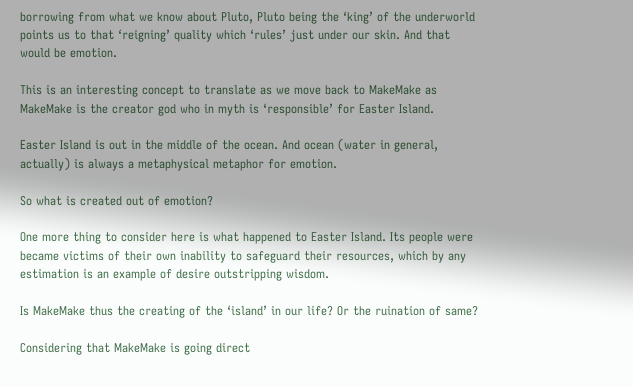borrowing from what we know about Pluto, Pluto being the ‘king’ of the underworld points us to that ‘reigning’ quality which ‘rules’ just under our skin. And that would be emotion.

This is an interesting concept to translate as we move back to MakeMake as MakeMake is the creator god who in myth is ‘responsible’ for Easter Island.

Easter Island is out in the middle of the ocean. And ocean (water in general, actually) is always a metaphysical metaphor for emotion.

So what is created out of emotion?

One more thing to consider here is what happened to Easter Island. Its people were became victims of their own inability to safeguard their resources, which by any estimation is an example of desire outstripping wisdom.

Is MakeMake thus the creating of the ‘island’ in our life? Or the ruination of same?

Considering that MakeMake is going direct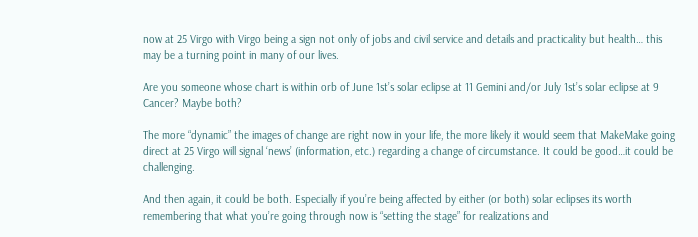now at 25 Virgo with Virgo being a sign not only of jobs and civil service and details and practicality but health… this may be a turning point in many of our lives.

Are you someone whose chart is within orb of June 1st’s solar eclipse at 11 Gemini and/or July 1st’s solar eclipse at 9 Cancer? Maybe both?

The more “dynamic” the images of change are right now in your life, the more likely it would seem that MakeMake going direct at 25 Virgo will signal ‘news’ (information, etc.) regarding a change of circumstance. It could be good…it could be challenging.

And then again, it could be both. Especially if you’re being affected by either (or both) solar eclipses its worth remembering that what you’re going through now is “setting the stage” for realizations and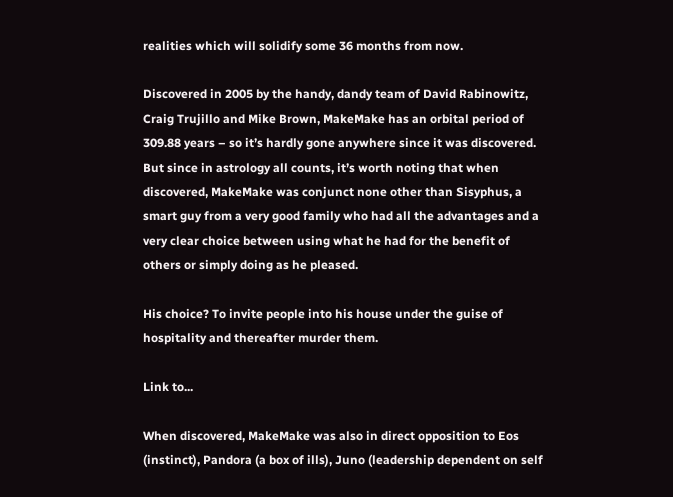realities which will solidify some 36 months from now.

Discovered in 2005 by the handy, dandy team of David Rabinowitz, Craig Trujillo and Mike Brown, MakeMake has an orbital period of 309.88 years – so it’s hardly gone anywhere since it was discovered. But since in astrology all counts, it’s worth noting that when discovered, MakeMake was conjunct none other than Sisyphus, a smart guy from a very good family who had all the advantages and a very clear choice between using what he had for the benefit of others or simply doing as he pleased.

His choice? To invite people into his house under the guise of hospitality and thereafter murder them.

Link to...

When discovered, MakeMake was also in direct opposition to Eos (instinct), Pandora (a box of ills), Juno (leadership dependent on self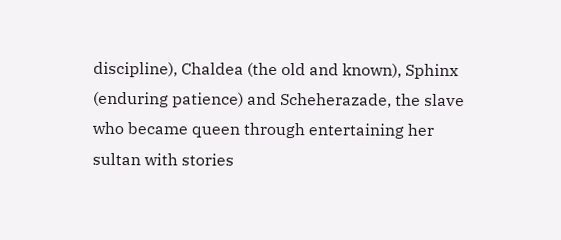discipline), Chaldea (the old and known), Sphinx (enduring patience) and Scheherazade, the slave who became queen through entertaining her sultan with stories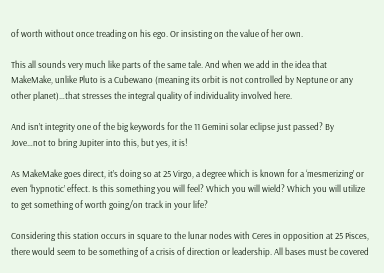of worth without once treading on his ego. Or insisting on the value of her own.

This all sounds very much like parts of the same tale. And when we add in the idea that MakeMake, unlike Pluto is a Cubewano (meaning its orbit is not controlled by Neptune or any other planet)…that stresses the integral quality of individuality involved here.

And isn’t integrity one of the big keywords for the 11 Gemini solar eclipse just passed? By Jove…not to bring Jupiter into this, but yes, it is!

As MakeMake goes direct, it’s doing so at 25 Virgo, a degree which is known for a ‘mesmerizing’ or even ‘hypnotic’ effect. Is this something you will feel? Which you will wield? Which you will utilize to get something of worth going/on track in your life?

Considering this station occurs in square to the lunar nodes with Ceres in opposition at 25 Pisces, there would seem to be something of a crisis of direction or leadership. All bases must be covered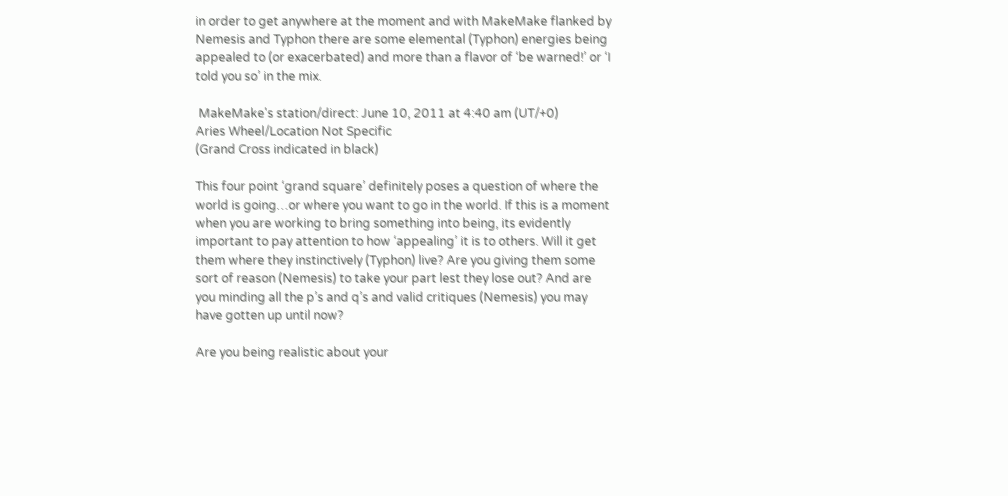in order to get anywhere at the moment and with MakeMake flanked by Nemesis and Typhon there are some elemental (Typhon) energies being appealed to (or exacerbated) and more than a flavor of ‘be warned!’ or ‘I told you so’ in the mix.

 MakeMake's station/direct: June 10, 2011 at 4:40 am (UT/+0)
Aries Wheel/Location Not Specific
(Grand Cross indicated in black)

This four point ‘grand square’ definitely poses a question of where the world is going…or where you want to go in the world. If this is a moment when you are working to bring something into being, its evidently important to pay attention to how ‘appealing’ it is to others. Will it get them where they instinctively (Typhon) live? Are you giving them some sort of reason (Nemesis) to take your part lest they lose out? And are you minding all the p’s and q’s and valid critiques (Nemesis) you may have gotten up until now?

Are you being realistic about your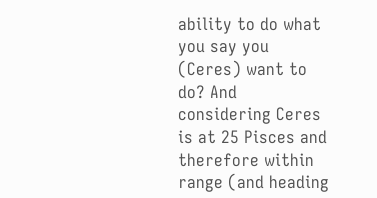ability to do what you say you (Ceres) want to do? And considering Ceres is at 25 Pisces and therefore within range (and heading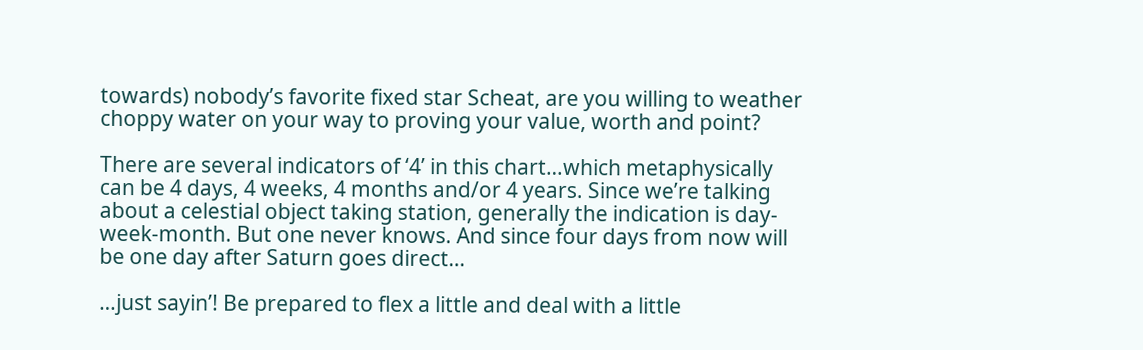towards) nobody’s favorite fixed star Scheat, are you willing to weather choppy water on your way to proving your value, worth and point?

There are several indicators of ‘4’ in this chart…which metaphysically can be 4 days, 4 weeks, 4 months and/or 4 years. Since we’re talking about a celestial object taking station, generally the indication is day-week-month. But one never knows. And since four days from now will be one day after Saturn goes direct…

…just sayin’! Be prepared to flex a little and deal with a little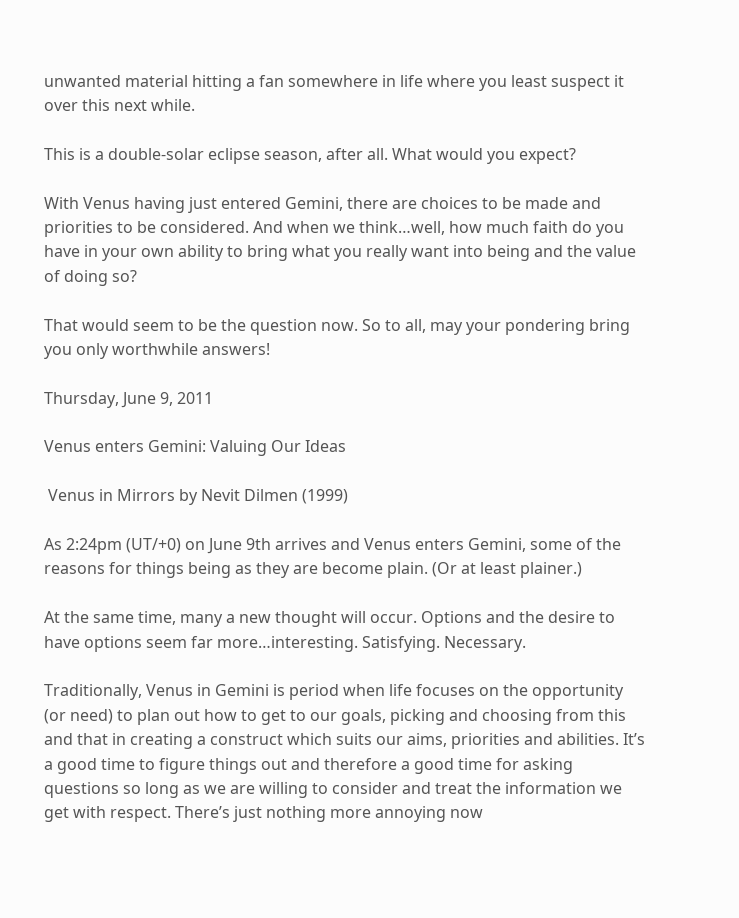unwanted material hitting a fan somewhere in life where you least suspect it over this next while.

This is a double-solar eclipse season, after all. What would you expect?

With Venus having just entered Gemini, there are choices to be made and priorities to be considered. And when we think…well, how much faith do you have in your own ability to bring what you really want into being and the value of doing so?

That would seem to be the question now. So to all, may your pondering bring you only worthwhile answers!

Thursday, June 9, 2011

Venus enters Gemini: Valuing Our Ideas

 Venus in Mirrors by Nevit Dilmen (1999)

As 2:24pm (UT/+0) on June 9th arrives and Venus enters Gemini, some of the reasons for things being as they are become plain. (Or at least plainer.)

At the same time, many a new thought will occur. Options and the desire to have options seem far more…interesting. Satisfying. Necessary.

Traditionally, Venus in Gemini is period when life focuses on the opportunity (or need) to plan out how to get to our goals, picking and choosing from this and that in creating a construct which suits our aims, priorities and abilities. It’s a good time to figure things out and therefore a good time for asking questions so long as we are willing to consider and treat the information we get with respect. There’s just nothing more annoying now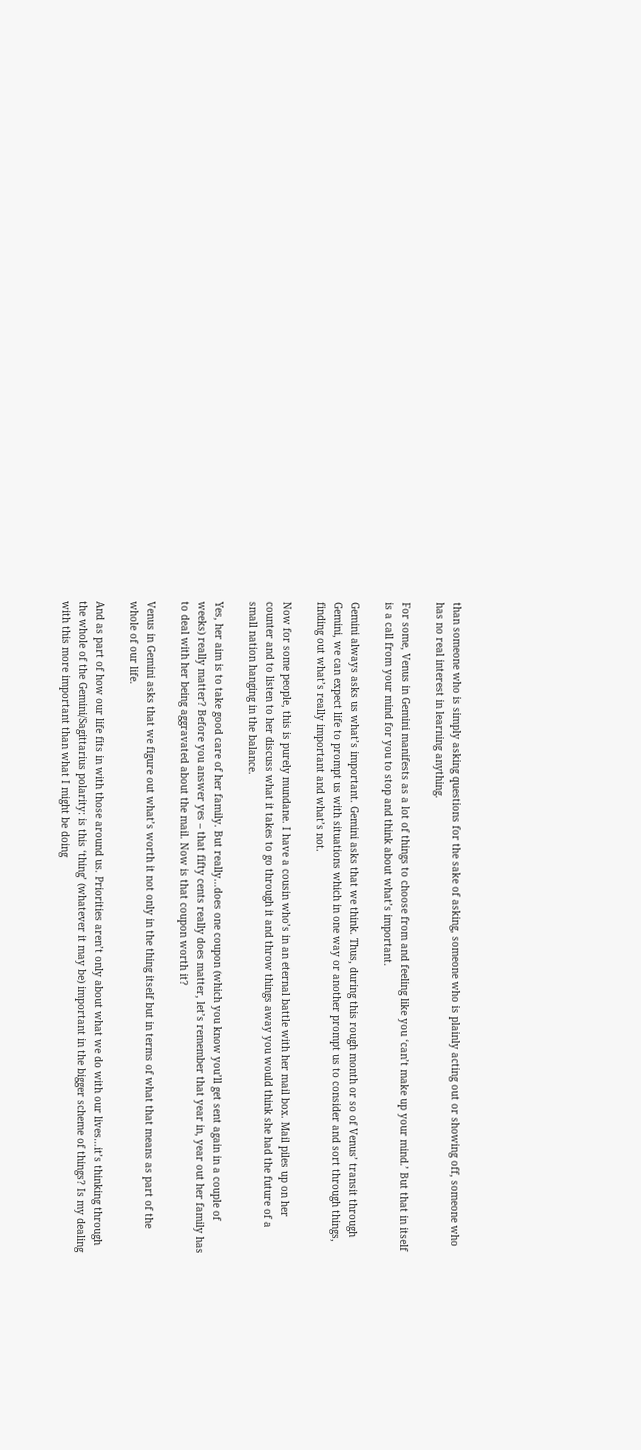than someone who is simply asking questions for the sake of asking, someone who is plainly acting out or showing off, someone who has no real interest in learning anything.

For some, Venus in Gemini manifests as a lot of things to choose from and feeling like you ‘can’t make up your mind.’ But that in itself is a call from your mind for you to stop and think about what’s important.

Gemini always asks us what’s important. Gemini asks that we think. Thus, during this rough month or so of Venus’ transit through Gemini, we can expect life to prompt us with situations which in one way or another prompt us to consider and sort through things, finding out what’s really important and what’s not.

Now for some people, this is purely mundane. I have a cousin who’s in an eternal battle with her mail box. Mail piles up on her counter and to listen to her discuss what it takes to go through it and throw things away you would think she had the future of a small nation hanging in the balance.

Yes, her aim is to take good care of her family. But really…does one coupon (which you know you’ll get sent again in a couple of weeks) really matter? Before you answer yes – that fifty cents really does matter, let’s remember that year in, year out her family has to deal with her being aggravated about the mail. Now is that coupon worth it?

Venus in Gemini asks that we figure out what’s worth it not only in the thing itself but in terms of what that means as part of the whole of our life.

And as part of how our life fits in with those around us. Priorities aren’t only about what we do with our lives…it’s thinking through the whole of the Gemini/Sagittarius polarity: is this ‘thing’ (whatever it may be) important in the bigger scheme of things? Is my dealing with this more important than what I might be doing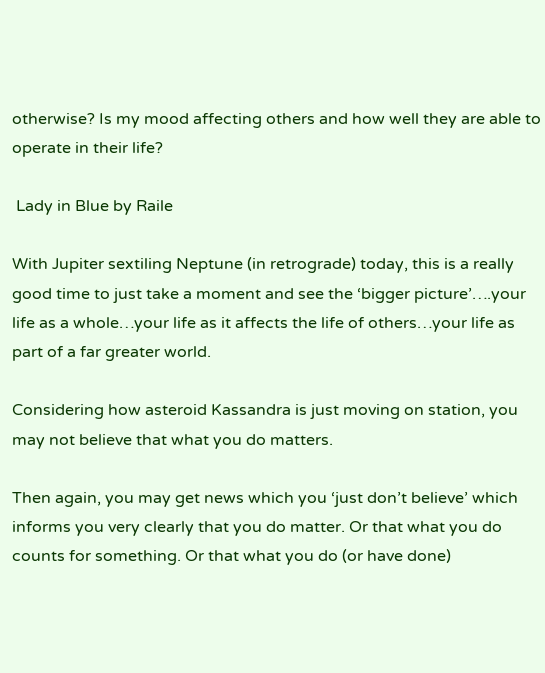otherwise? Is my mood affecting others and how well they are able to operate in their life?

 Lady in Blue by Raile

With Jupiter sextiling Neptune (in retrograde) today, this is a really good time to just take a moment and see the ‘bigger picture’….your life as a whole…your life as it affects the life of others…your life as part of a far greater world.

Considering how asteroid Kassandra is just moving on station, you may not believe that what you do matters.

Then again, you may get news which you ‘just don’t believe’ which informs you very clearly that you do matter. Or that what you do counts for something. Or that what you do (or have done)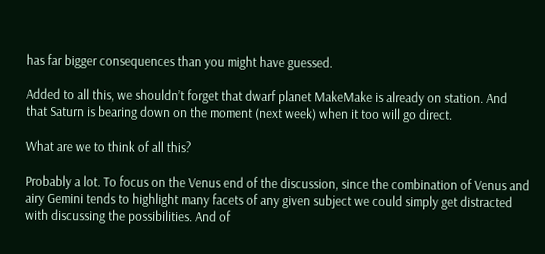has far bigger consequences than you might have guessed.

Added to all this, we shouldn’t forget that dwarf planet MakeMake is already on station. And that Saturn is bearing down on the moment (next week) when it too will go direct.

What are we to think of all this?

Probably a lot. To focus on the Venus end of the discussion, since the combination of Venus and airy Gemini tends to highlight many facets of any given subject we could simply get distracted with discussing the possibilities. And of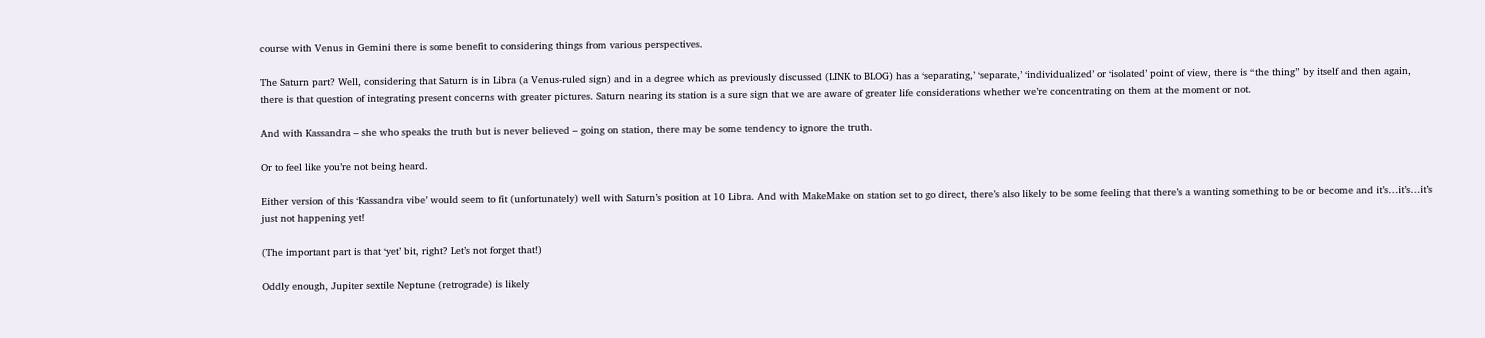course with Venus in Gemini there is some benefit to considering things from various perspectives.

The Saturn part? Well, considering that Saturn is in Libra (a Venus-ruled sign) and in a degree which as previously discussed (LINK to BLOG) has a ‘separating,’ ‘separate,’ ‘individualized’ or ‘isolated’ point of view, there is “the thing” by itself and then again, there is that question of integrating present concerns with greater pictures. Saturn nearing its station is a sure sign that we are aware of greater life considerations whether we’re concentrating on them at the moment or not.

And with Kassandra – she who speaks the truth but is never believed – going on station, there may be some tendency to ignore the truth.

Or to feel like you’re not being heard.

Either version of this ‘Kassandra vibe’ would seem to fit (unfortunately) well with Saturn’s position at 10 Libra. And with MakeMake on station set to go direct, there’s also likely to be some feeling that there’s a wanting something to be or become and it’s…it’s…it’s just not happening yet!

(The important part is that ‘yet’ bit, right? Let’s not forget that!)

Oddly enough, Jupiter sextile Neptune (retrograde) is likely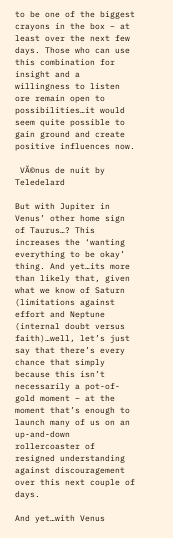to be one of the biggest crayons in the box – at least over the next few days. Those who can use this combination for insight and a willingness to listen ore remain open to possibilities…it would seem quite possible to gain ground and create positive influences now.

 VĂ©nus de nuit by Teledelard

But with Jupiter in Venus’ other home sign of Taurus…? This increases the ‘wanting everything to be okay’ thing. And yet…its more than likely that, given what we know of Saturn (limitations against effort and Neptune (internal doubt versus faith)…well, let’s just say that there’s every chance that simply because this isn’t necessarily a pot-of-gold moment – at the moment that’s enough to launch many of us on an up-and-down rollercoaster of resigned understanding against discouragement over this next couple of days.

And yet…with Venus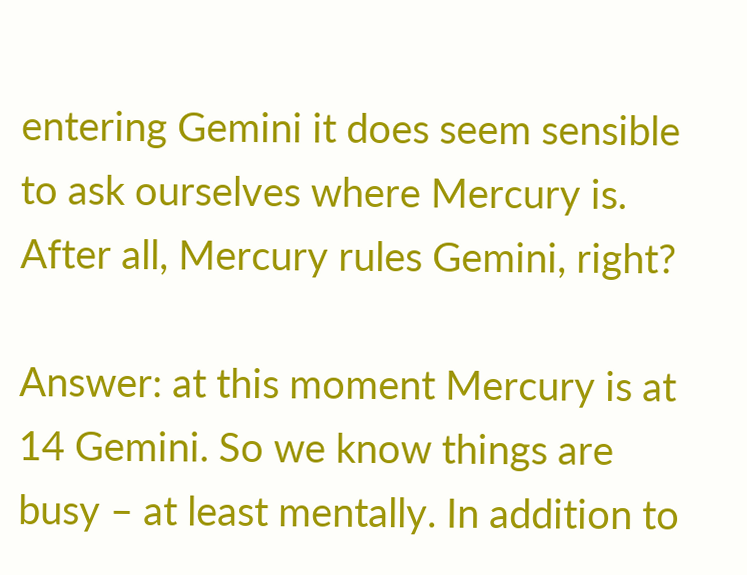entering Gemini it does seem sensible to ask ourselves where Mercury is. After all, Mercury rules Gemini, right?

Answer: at this moment Mercury is at 14 Gemini. So we know things are busy – at least mentally. In addition to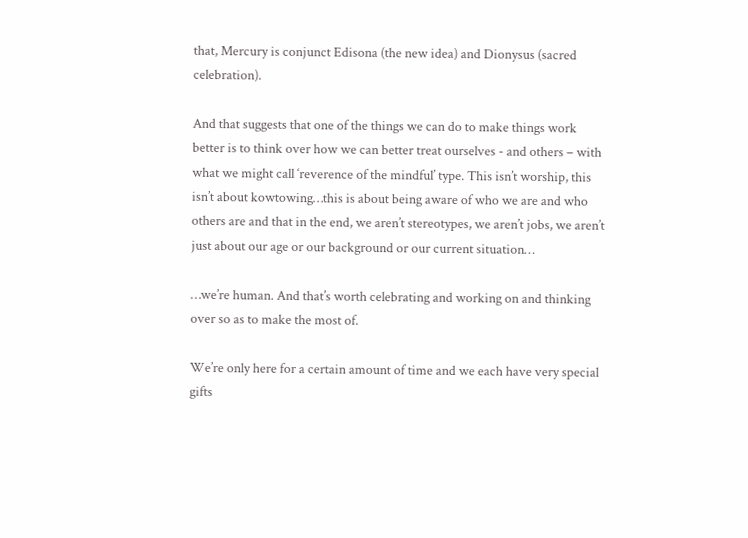that, Mercury is conjunct Edisona (the new idea) and Dionysus (sacred celebration).

And that suggests that one of the things we can do to make things work better is to think over how we can better treat ourselves - and others – with what we might call ‘reverence of the mindful’ type. This isn’t worship, this isn’t about kowtowing…this is about being aware of who we are and who others are and that in the end, we aren’t stereotypes, we aren’t jobs, we aren’t just about our age or our background or our current situation…

…we’re human. And that’s worth celebrating and working on and thinking over so as to make the most of.

We’re only here for a certain amount of time and we each have very special gifts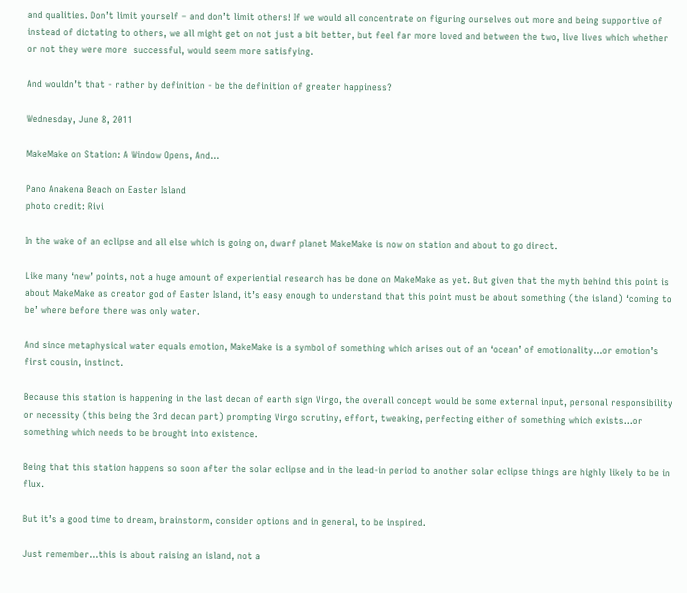and qualities. Don’t limit yourself – and don’t limit others! If we would all concentrate on figuring ourselves out more and being supportive of instead of dictating to others, we all might get on not just a bit better, but feel far more loved and between the two, live lives which whether or not they were more  successful, would seem more satisfying.

And wouldn’t that - rather by definition - be the definition of greater happiness?

Wednesday, June 8, 2011

MakeMake on Station: A Window Opens, And…

Pano Anakena Beach on Easter Island
photo credit: Rivi

In the wake of an eclipse and all else which is going on, dwarf planet MakeMake is now on station and about to go direct.

Like many ‘new’ points, not a huge amount of experiential research has be done on MakeMake as yet. But given that the myth behind this point is about MakeMake as creator god of Easter Island, it’s easy enough to understand that this point must be about something (the island) ‘coming to be’ where before there was only water.

And since metaphysical water equals emotion, MakeMake is a symbol of something which arises out of an ‘ocean’ of emotionality…or emotion’s first cousin, instinct.

Because this station is happening in the last decan of earth sign Virgo, the overall concept would be some external input, personal responsibility or necessity (this being the 3rd decan part) prompting Virgo scrutiny, effort, tweaking, perfecting either of something which exists…or something which needs to be brought into existence.

Being that this station happens so soon after the solar eclipse and in the lead-in period to another solar eclipse things are highly likely to be in flux.

But it’s a good time to dream, brainstorm, consider options and in general, to be inspired.

Just remember…this is about raising an island, not a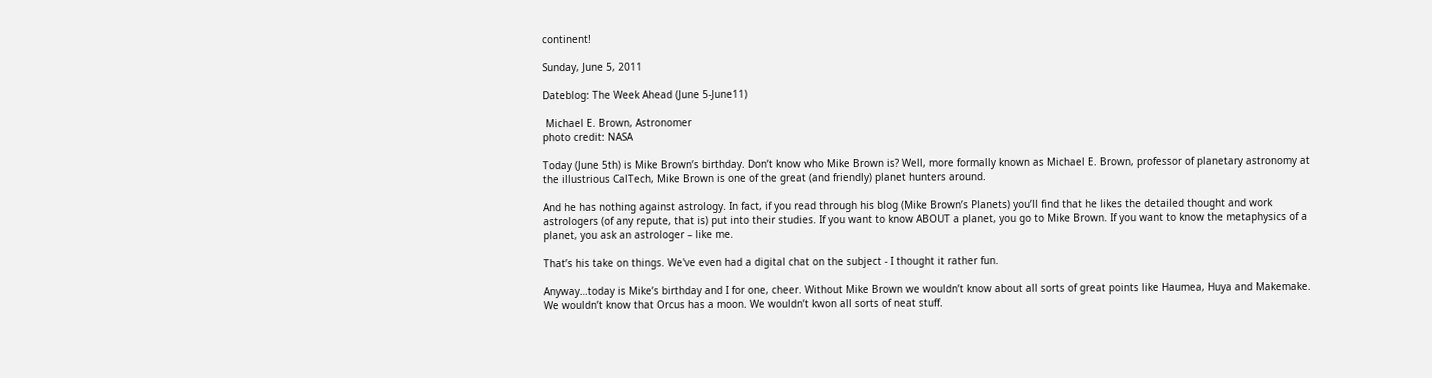continent!

Sunday, June 5, 2011

Dateblog: The Week Ahead (June 5-June11)

 Michael E. Brown, Astronomer
photo credit: NASA

Today (June 5th) is Mike Brown’s birthday. Don’t know who Mike Brown is? Well, more formally known as Michael E. Brown, professor of planetary astronomy at the illustrious CalTech, Mike Brown is one of the great (and friendly) planet hunters around.

And he has nothing against astrology. In fact, if you read through his blog (Mike Brown’s Planets) you’ll find that he likes the detailed thought and work astrologers (of any repute, that is) put into their studies. If you want to know ABOUT a planet, you go to Mike Brown. If you want to know the metaphysics of a planet, you ask an astrologer – like me.

That’s his take on things. We've even had a digital chat on the subject - I thought it rather fun.

Anyway…today is Mike’s birthday and I for one, cheer. Without Mike Brown we wouldn’t know about all sorts of great points like Haumea, Huya and Makemake. We wouldn’t know that Orcus has a moon. We wouldn’t kwon all sorts of neat stuff.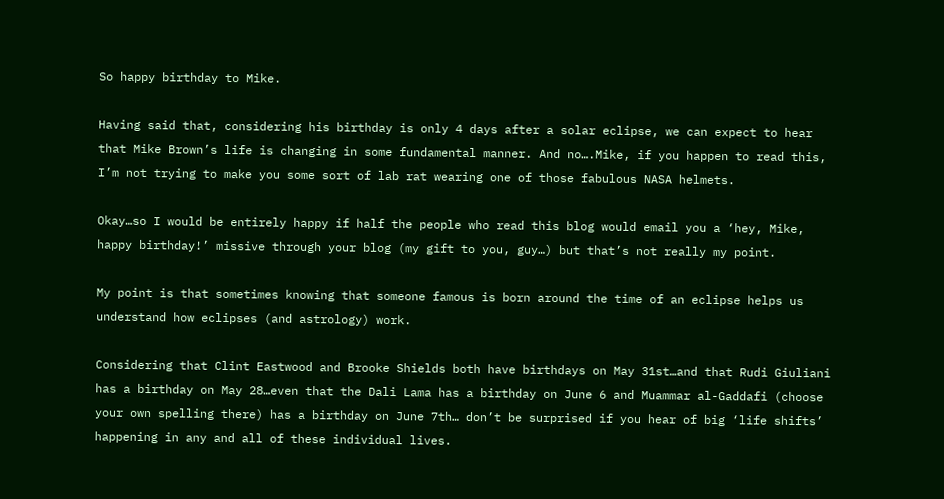So happy birthday to Mike.

Having said that, considering his birthday is only 4 days after a solar eclipse, we can expect to hear that Mike Brown’s life is changing in some fundamental manner. And no….Mike, if you happen to read this, I’m not trying to make you some sort of lab rat wearing one of those fabulous NASA helmets.

Okay…so I would be entirely happy if half the people who read this blog would email you a ‘hey, Mike, happy birthday!’ missive through your blog (my gift to you, guy…) but that’s not really my point.

My point is that sometimes knowing that someone famous is born around the time of an eclipse helps us understand how eclipses (and astrology) work.

Considering that Clint Eastwood and Brooke Shields both have birthdays on May 31st…and that Rudi Giuliani has a birthday on May 28…even that the Dali Lama has a birthday on June 6 and Muammar al-Gaddafi (choose your own spelling there) has a birthday on June 7th… don’t be surprised if you hear of big ‘life shifts’ happening in any and all of these individual lives.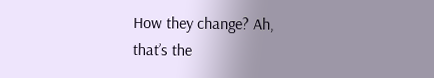How they change? Ah, that’s the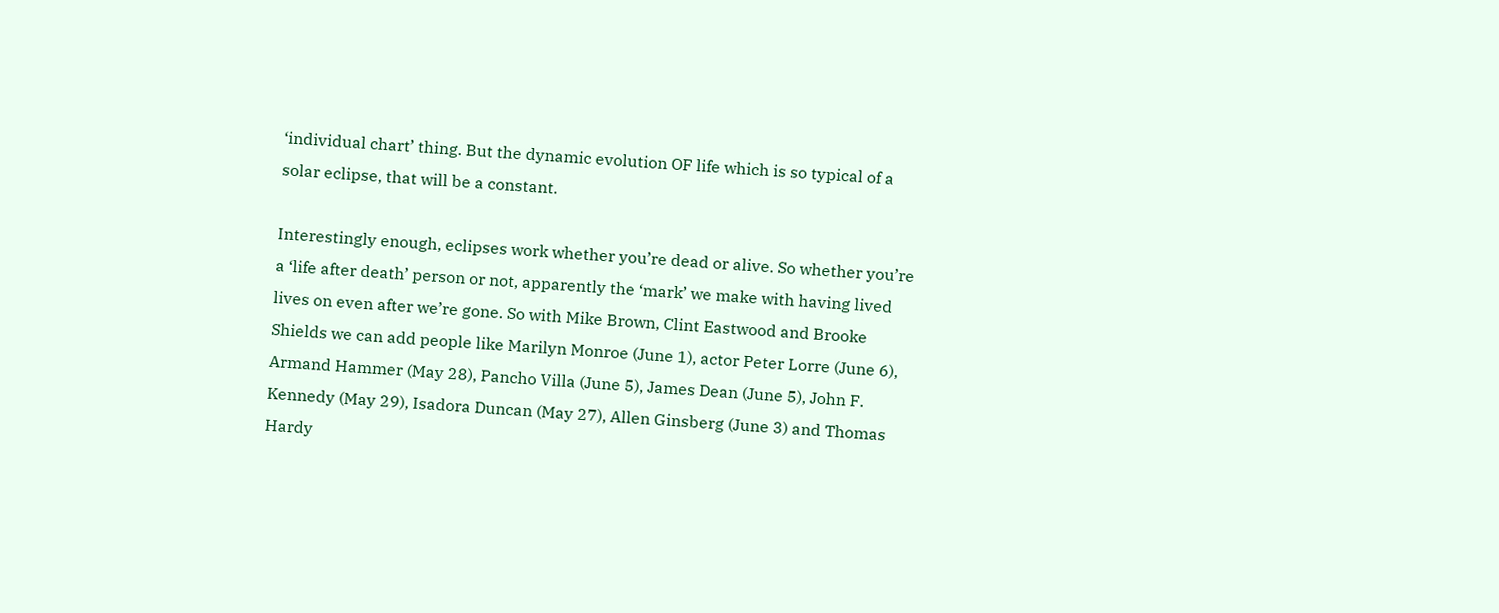‘individual chart’ thing. But the dynamic evolution OF life which is so typical of a solar eclipse, that will be a constant.

Interestingly enough, eclipses work whether you’re dead or alive. So whether you’re a ‘life after death’ person or not, apparently the ‘mark’ we make with having lived lives on even after we’re gone. So with Mike Brown, Clint Eastwood and Brooke Shields we can add people like Marilyn Monroe (June 1), actor Peter Lorre (June 6), Armand Hammer (May 28), Pancho Villa (June 5), James Dean (June 5), John F. Kennedy (May 29), Isadora Duncan (May 27), Allen Ginsberg (June 3) and Thomas Hardy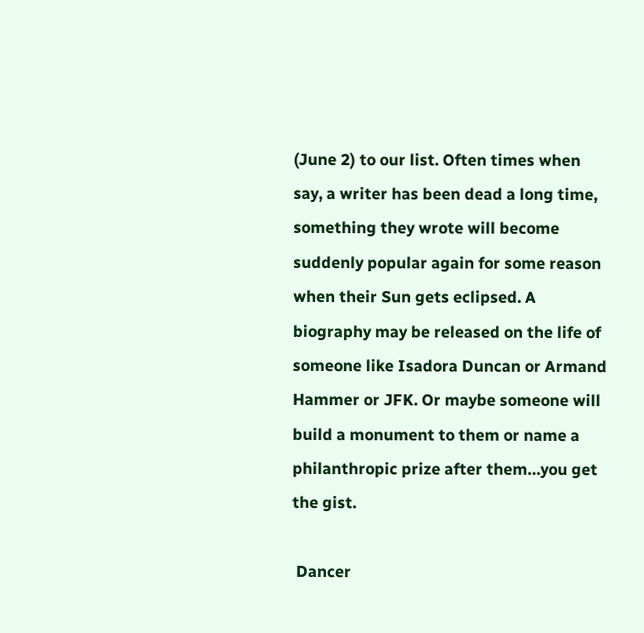(June 2) to our list. Often times when say, a writer has been dead a long time, something they wrote will become suddenly popular again for some reason when their Sun gets eclipsed. A biography may be released on the life of someone like Isadora Duncan or Armand Hammer or JFK. Or maybe someone will build a monument to them or name a philanthropic prize after them…you get the gist.

 Dancer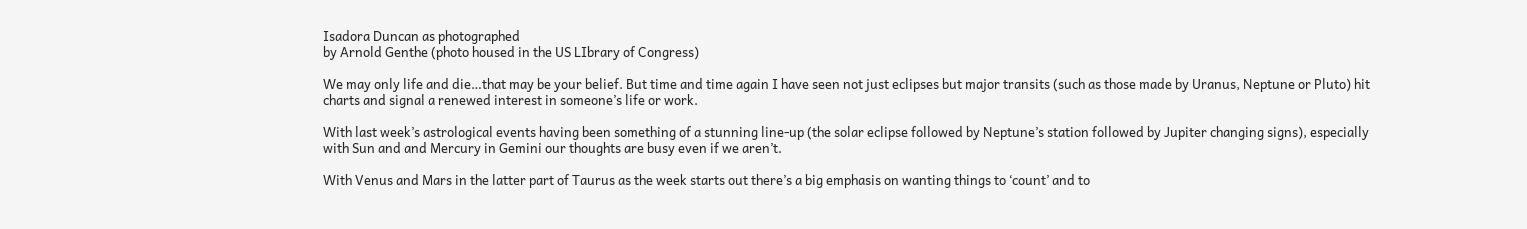Isadora Duncan as photographed
by Arnold Genthe (photo housed in the US LIbrary of Congress)

We may only life and die…that may be your belief. But time and time again I have seen not just eclipses but major transits (such as those made by Uranus, Neptune or Pluto) hit charts and signal a renewed interest in someone’s life or work.

With last week’s astrological events having been something of a stunning line-up (the solar eclipse followed by Neptune’s station followed by Jupiter changing signs), especially with Sun and and Mercury in Gemini our thoughts are busy even if we aren’t.

With Venus and Mars in the latter part of Taurus as the week starts out there’s a big emphasis on wanting things to ‘count’ and to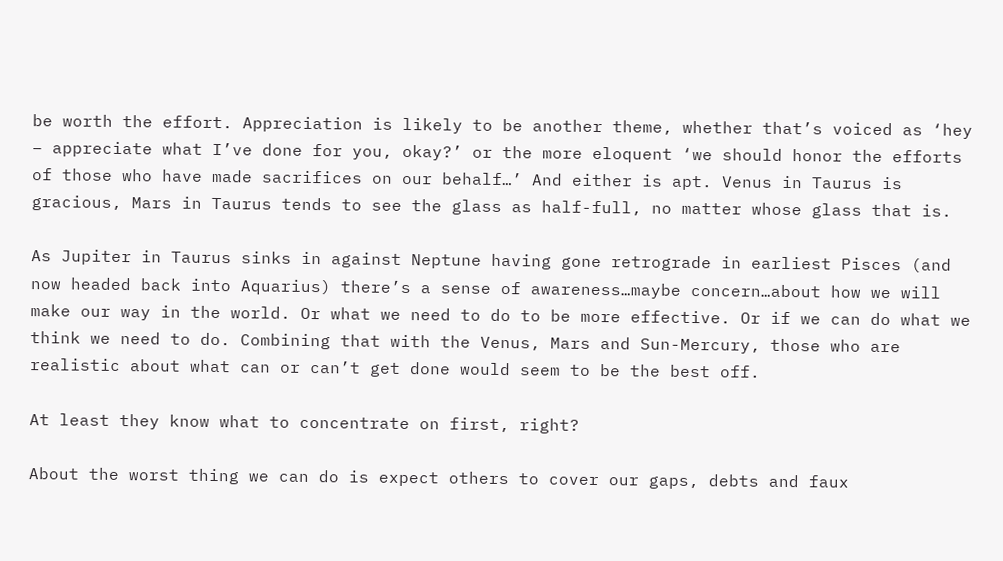be worth the effort. Appreciation is likely to be another theme, whether that’s voiced as ‘hey – appreciate what I’ve done for you, okay?’ or the more eloquent ‘we should honor the efforts of those who have made sacrifices on our behalf…’ And either is apt. Venus in Taurus is gracious, Mars in Taurus tends to see the glass as half-full, no matter whose glass that is.

As Jupiter in Taurus sinks in against Neptune having gone retrograde in earliest Pisces (and now headed back into Aquarius) there’s a sense of awareness…maybe concern…about how we will make our way in the world. Or what we need to do to be more effective. Or if we can do what we think we need to do. Combining that with the Venus, Mars and Sun-Mercury, those who are realistic about what can or can’t get done would seem to be the best off.

At least they know what to concentrate on first, right?

About the worst thing we can do is expect others to cover our gaps, debts and faux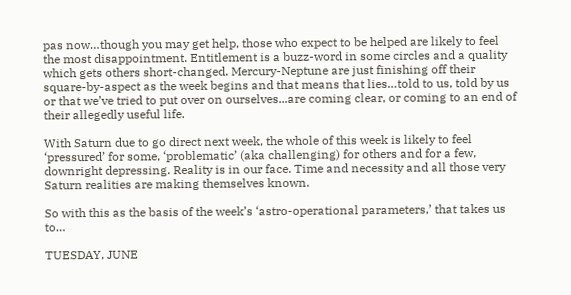pas now…though you may get help, those who expect to be helped are likely to feel the most disappointment. Entitlement is a buzz-word in some circles and a quality which gets others short-changed. Mercury-Neptune are just finishing off their square-by-aspect as the week begins and that means that lies…told to us, told by us or that we’ve tried to put over on ourselves...are coming clear, or coming to an end of their allegedly useful life.

With Saturn due to go direct next week, the whole of this week is likely to feel ‘pressured’ for some, ‘problematic’ (aka challenging) for others and for a few, downright depressing. Reality is in our face. Time and necessity and all those very Saturn realities are making themselves known.

So with this as the basis of the week’s ‘astro-operational parameters,’ that takes us to…

TUESDAY, JUNE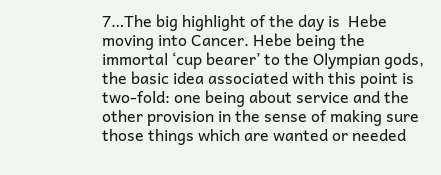7…The big highlight of the day is  Hebe moving into Cancer. Hebe being the immortal ‘cup bearer’ to the Olympian gods, the basic idea associated with this point is two-fold: one being about service and the other provision in the sense of making sure those things which are wanted or needed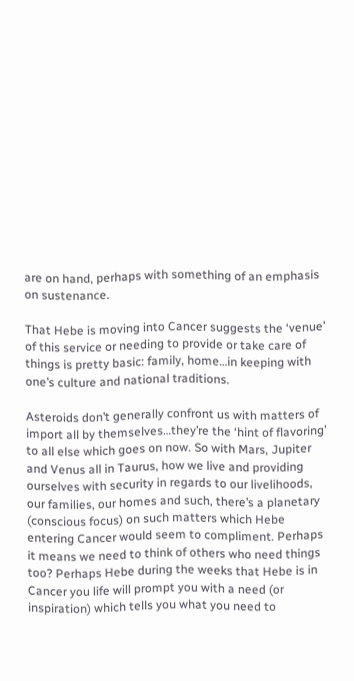are on hand, perhaps with something of an emphasis on sustenance.

That Hebe is moving into Cancer suggests the ‘venue’ of this service or needing to provide or take care of things is pretty basic: family, home…in keeping with one’s culture and national traditions.

Asteroids don’t generally confront us with matters of import all by themselves…they’re the ‘hint of flavoring’ to all else which goes on now. So with Mars, Jupiter and Venus all in Taurus, how we live and providing ourselves with security in regards to our livelihoods, our families, our homes and such, there’s a planetary (conscious focus) on such matters which Hebe entering Cancer would seem to compliment. Perhaps it means we need to think of others who need things too? Perhaps Hebe during the weeks that Hebe is in Cancer you life will prompt you with a need (or inspiration) which tells you what you need to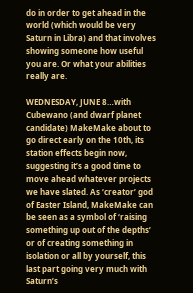do in order to get ahead in the world (which would be very Saturn in Libra) and that involves showing someone how useful you are. Or what your abilities really are.

WEDNESDAY, JUNE 8…with Cubewano (and dwarf planet candidate) MakeMake about to go direct early on the 10th, its station effects begin now, suggesting it’s a good time to move ahead whatever projects we have slated. As ‘creator’ god of Easter Island, MakeMake can be seen as a symbol of ‘raising something up out of the depths’ or of creating something in isolation or all by yourself, this last part going very much with Saturn’s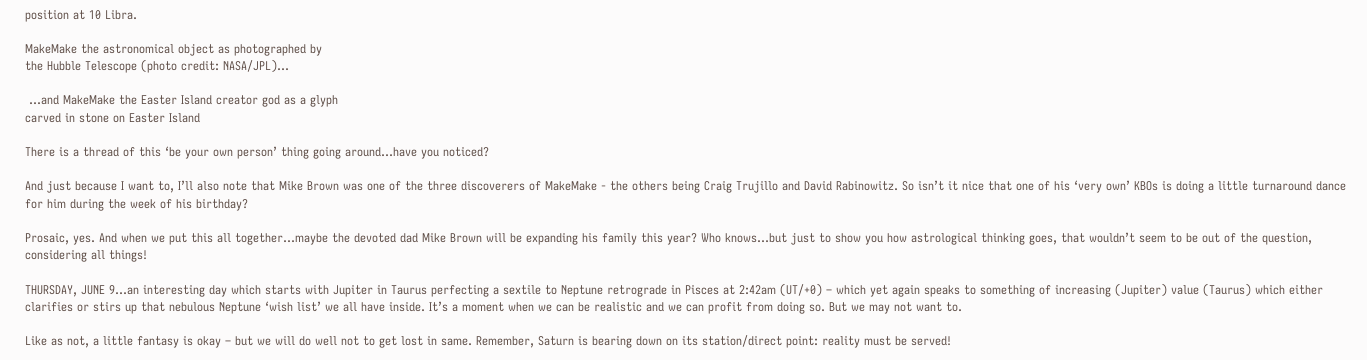position at 10 Libra.

MakeMake the astronomical object as photographed by
the Hubble Telescope (photo credit: NASA/JPL)...

 ...and MakeMake the Easter Island creator god as a glyph
carved in stone on Easter Island

There is a thread of this ‘be your own person’ thing going around…have you noticed?

And just because I want to, I’ll also note that Mike Brown was one of the three discoverers of MakeMake - the others being Craig Trujillo and David Rabinowitz. So isn’t it nice that one of his ‘very own’ KBOs is doing a little turnaround dance for him during the week of his birthday?

Prosaic, yes. And when we put this all together…maybe the devoted dad Mike Brown will be expanding his family this year? Who knows…but just to show you how astrological thinking goes, that wouldn’t seem to be out of the question, considering all things!

THURSDAY, JUNE 9…an interesting day which starts with Jupiter in Taurus perfecting a sextile to Neptune retrograde in Pisces at 2:42am (UT/+0) – which yet again speaks to something of increasing (Jupiter) value (Taurus) which either clarifies or stirs up that nebulous Neptune ‘wish list’ we all have inside. It’s a moment when we can be realistic and we can profit from doing so. But we may not want to.

Like as not, a little fantasy is okay – but we will do well not to get lost in same. Remember, Saturn is bearing down on its station/direct point: reality must be served!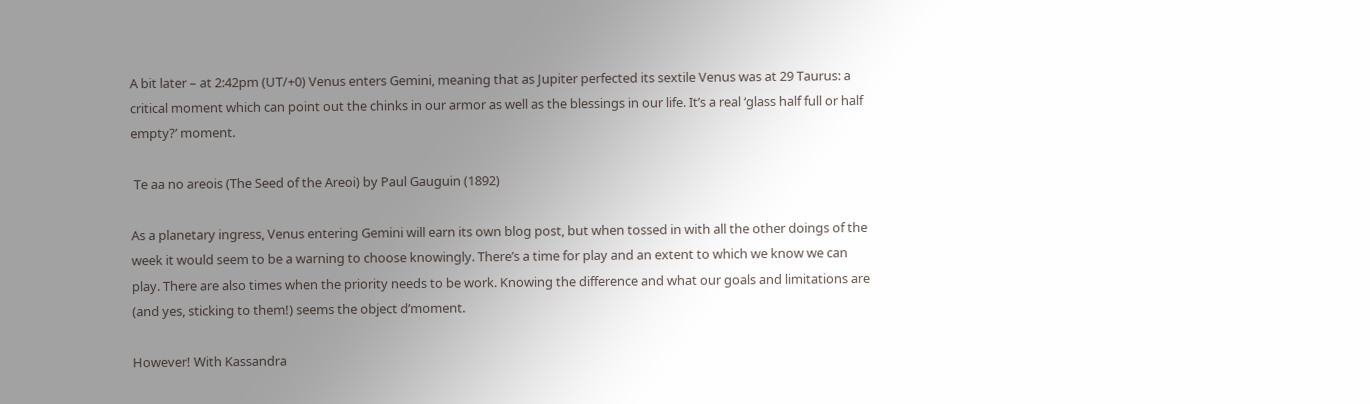A bit later – at 2:42pm (UT/+0) Venus enters Gemini, meaning that as Jupiter perfected its sextile Venus was at 29 Taurus: a critical moment which can point out the chinks in our armor as well as the blessings in our life. It’s a real ‘glass half full or half empty?’ moment.

 Te aa no areois (The Seed of the Areoi) by Paul Gauguin (1892)

As a planetary ingress, Venus entering Gemini will earn its own blog post, but when tossed in with all the other doings of the week it would seem to be a warning to choose knowingly. There’s a time for play and an extent to which we know we can play. There are also times when the priority needs to be work. Knowing the difference and what our goals and limitations are (and yes, sticking to them!) seems the object d’moment.

However! With Kassandra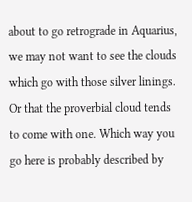about to go retrograde in Aquarius, we may not want to see the clouds which go with those silver linings. Or that the proverbial cloud tends to come with one. Which way you go here is probably described by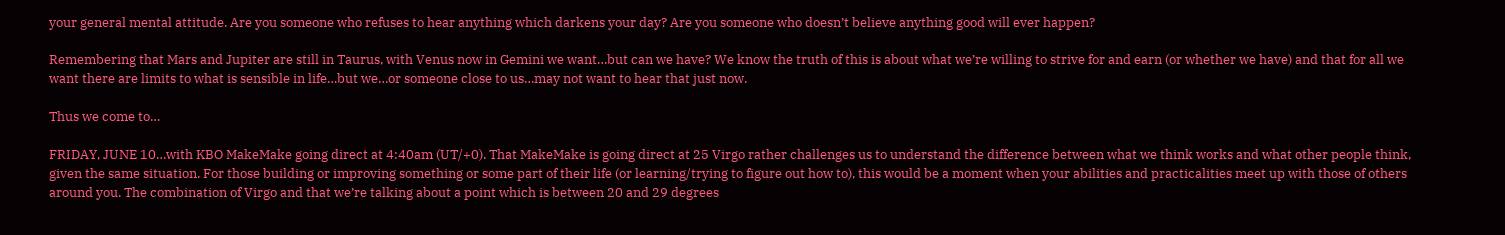your general mental attitude. Are you someone who refuses to hear anything which darkens your day? Are you someone who doesn’t believe anything good will ever happen?

Remembering that Mars and Jupiter are still in Taurus, with Venus now in Gemini we want…but can we have? We know the truth of this is about what we’re willing to strive for and earn (or whether we have) and that for all we want there are limits to what is sensible in life…but we…or someone close to us…may not want to hear that just now.

Thus we come to…

FRIDAY, JUNE 10…with KBO MakeMake going direct at 4:40am (UT/+0). That MakeMake is going direct at 25 Virgo rather challenges us to understand the difference between what we think works and what other people think, given the same situation. For those building or improving something or some part of their life (or learning/trying to figure out how to), this would be a moment when your abilities and practicalities meet up with those of others around you. The combination of Virgo and that we’re talking about a point which is between 20 and 29 degrees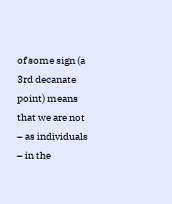of some sign (a 3rd decanate point) means that we are not – as individuals – in the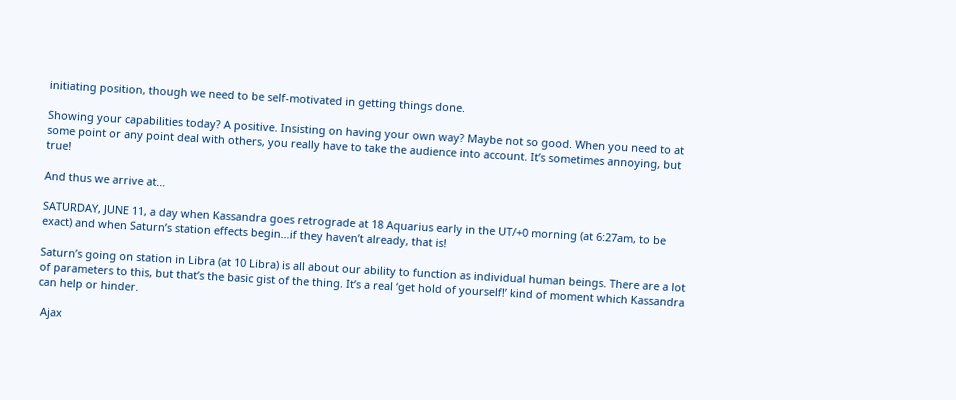initiating position, though we need to be self-motivated in getting things done.

Showing your capabilities today? A positive. Insisting on having your own way? Maybe not so good. When you need to at some point or any point deal with others, you really have to take the audience into account. It’s sometimes annoying, but true!

And thus we arrive at…

SATURDAY, JUNE 11, a day when Kassandra goes retrograde at 18 Aquarius early in the UT/+0 morning (at 6:27am, to be exact) and when Saturn’s station effects begin…if they haven’t already, that is!

Saturn’s going on station in Libra (at 10 Libra) is all about our ability to function as individual human beings. There are a lot of parameters to this, but that’s the basic gist of the thing. It’s a real ‘get hold of yourself!’ kind of moment which Kassandra can help or hinder.

 Ajax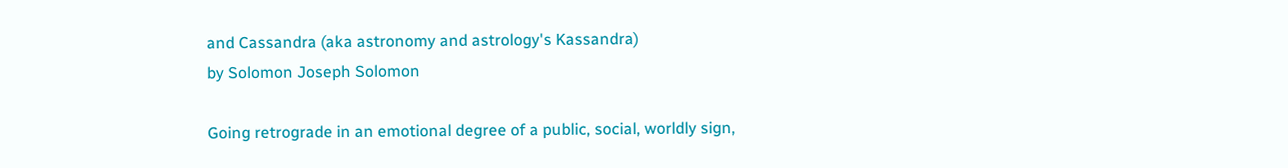and Cassandra (aka astronomy and astrology's Kassandra)
by Solomon Joseph Solomon

Going retrograde in an emotional degree of a public, social, worldly sign,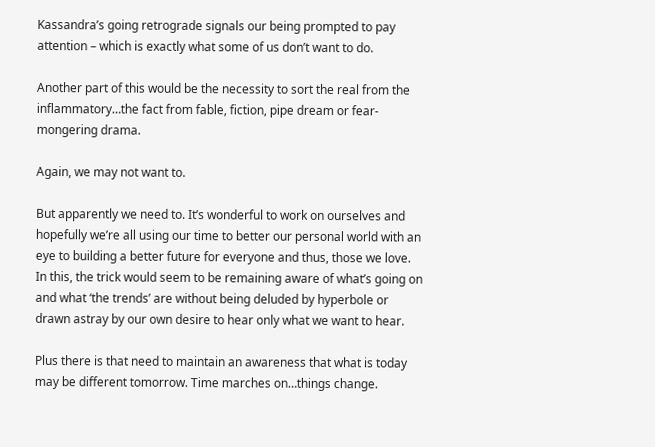Kassandra’s going retrograde signals our being prompted to pay attention – which is exactly what some of us don’t want to do.

Another part of this would be the necessity to sort the real from the inflammatory…the fact from fable, fiction, pipe dream or fear-mongering drama.

Again, we may not want to.

But apparently we need to. It’s wonderful to work on ourselves and hopefully we’re all using our time to better our personal world with an eye to building a better future for everyone and thus, those we love. In this, the trick would seem to be remaining aware of what’s going on and what ‘the trends’ are without being deluded by hyperbole or drawn astray by our own desire to hear only what we want to hear.

Plus there is that need to maintain an awareness that what is today may be different tomorrow. Time marches on…things change.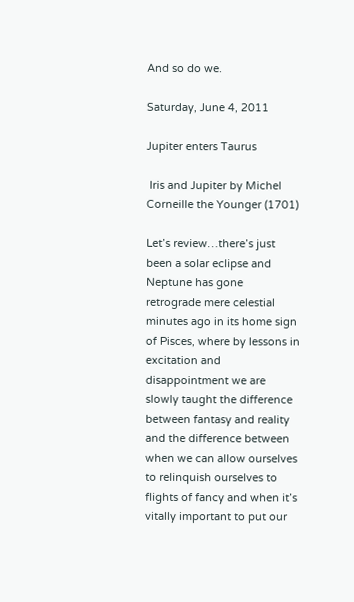And so do we.

Saturday, June 4, 2011

Jupiter enters Taurus

 Iris and Jupiter by Michel Corneille the Younger (1701)

Let’s review…there’s just been a solar eclipse and Neptune has gone retrograde mere celestial minutes ago in its home sign of Pisces, where by lessons in excitation and disappointment we are slowly taught the difference between fantasy and reality and the difference between when we can allow ourselves to relinquish ourselves to flights of fancy and when it’s vitally important to put our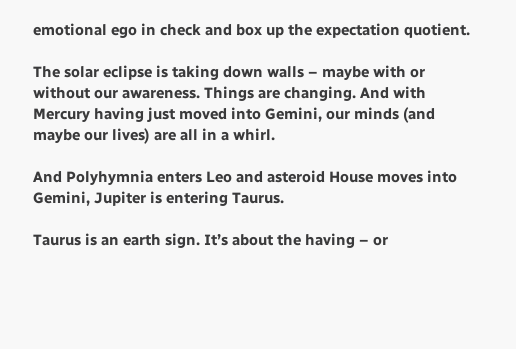emotional ego in check and box up the expectation quotient.

The solar eclipse is taking down walls – maybe with or without our awareness. Things are changing. And with Mercury having just moved into Gemini, our minds (and maybe our lives) are all in a whirl.

And Polyhymnia enters Leo and asteroid House moves into Gemini, Jupiter is entering Taurus.

Taurus is an earth sign. It’s about the having – or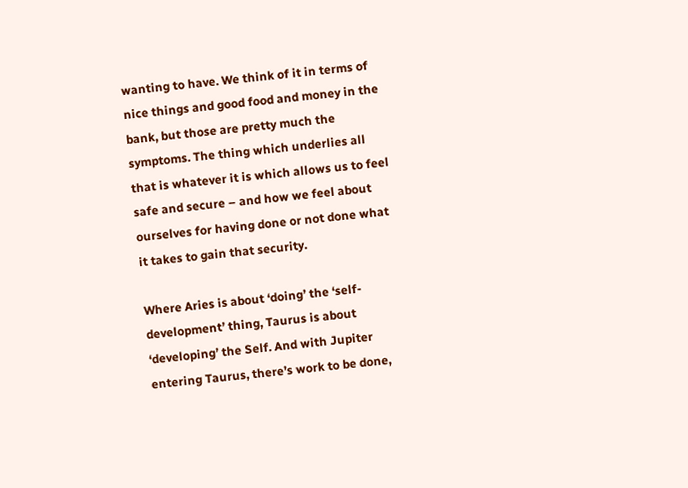wanting to have. We think of it in terms of nice things and good food and money in the bank, but those are pretty much the symptoms. The thing which underlies all that is whatever it is which allows us to feel safe and secure – and how we feel about ourselves for having done or not done what it takes to gain that security.

Where Aries is about ‘doing’ the ‘self-development’ thing, Taurus is about ‘developing’ the Self. And with Jupiter entering Taurus, there’s work to be done,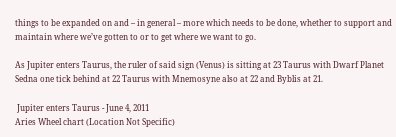things to be expanded on and – in general – more which needs to be done, whether to support and maintain where we’ve gotten to or to get where we want to go.

As Jupiter enters Taurus, the ruler of said sign (Venus) is sitting at 23 Taurus with Dwarf Planet Sedna one tick behind at 22 Taurus with Mnemosyne also at 22 and Byblis at 21.

 Jupiter enters Taurus - June 4, 2011
Aries Wheel chart (Location Not Specific)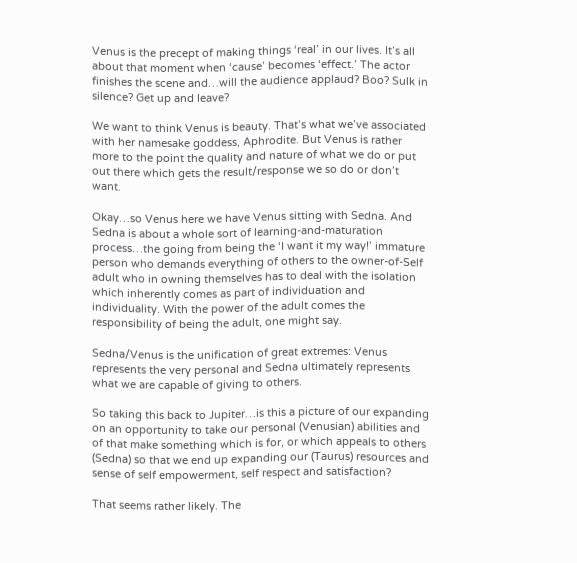Venus is the precept of making things ‘real’ in our lives. It’s all about that moment when ‘cause’ becomes ‘effect.’ The actor finishes the scene and…will the audience applaud? Boo? Sulk in silence? Get up and leave?

We want to think Venus is beauty. That’s what we’ve associated with her namesake goddess, Aphrodite. But Venus is rather more to the point the quality and nature of what we do or put out there which gets the result/response we so do or don’t want.

Okay…so Venus here we have Venus sitting with Sedna. And Sedna is about a whole sort of learning-and-maturation process…the going from being the ‘I want it my way!’ immature person who demands everything of others to the owner-of-Self adult who in owning themselves has to deal with the isolation which inherently comes as part of individuation and individuality. With the power of the adult comes the responsibility of being the adult, one might say.

Sedna/Venus is the unification of great extremes: Venus represents the very personal and Sedna ultimately represents what we are capable of giving to others.

So taking this back to Jupiter…is this a picture of our expanding on an opportunity to take our personal (Venusian) abilities and of that make something which is for, or which appeals to others (Sedna) so that we end up expanding our (Taurus) resources and sense of self empowerment, self respect and satisfaction?

That seems rather likely. The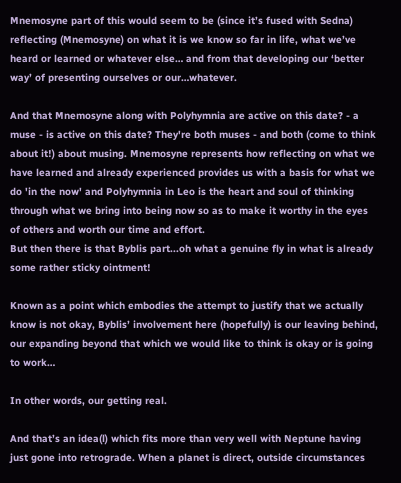Mnemosyne part of this would seem to be (since it’s fused with Sedna) reflecting (Mnemosyne) on what it is we know so far in life, what we’ve heard or learned or whatever else… and from that developing our ‘better way’ of presenting ourselves or our…whatever.

And that Mnemosyne along with Polyhymnia are active on this date? - a muse - is active on this date? They're both muses - and both (come to think about it!) about musing. Mnemosyne represents how reflecting on what we have learned and already experienced provides us with a basis for what we do 'in the now' and Polyhymnia in Leo is the heart and soul of thinking through what we bring into being now so as to make it worthy in the eyes of others and worth our time and effort.
But then there is that Byblis part...oh what a genuine fly in what is already some rather sticky ointment!

Known as a point which embodies the attempt to justify that we actually know is not okay, Byblis’ involvement here (hopefully) is our leaving behind, our expanding beyond that which we would like to think is okay or is going to work…

In other words, our getting real.

And that’s an idea(l) which fits more than very well with Neptune having just gone into retrograde. When a planet is direct, outside circumstances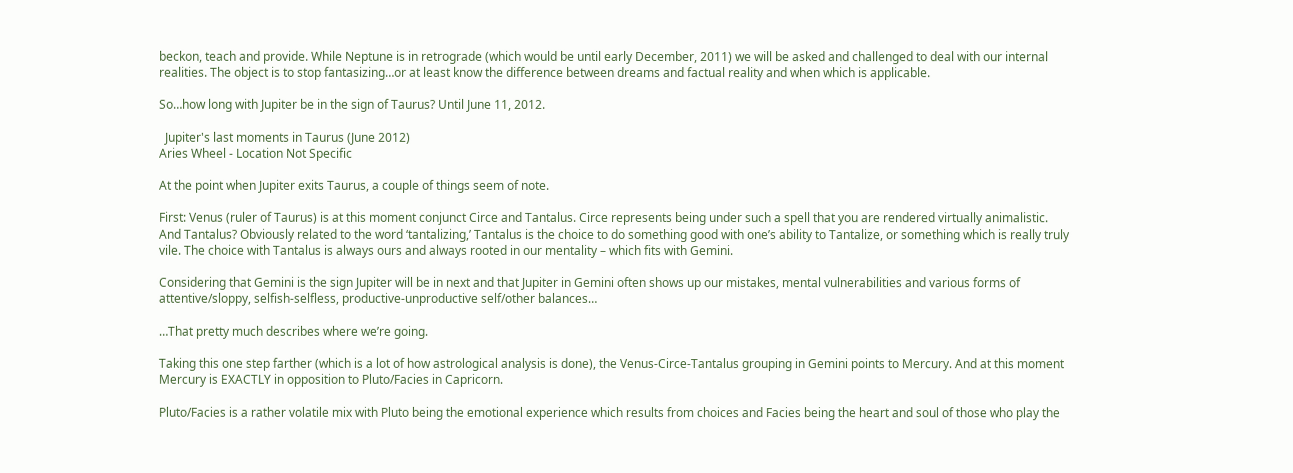beckon, teach and provide. While Neptune is in retrograde (which would be until early December, 2011) we will be asked and challenged to deal with our internal realities. The object is to stop fantasizing…or at least know the difference between dreams and factual reality and when which is applicable.

So…how long with Jupiter be in the sign of Taurus? Until June 11, 2012.

  Jupiter's last moments in Taurus (June 2012)
Aries Wheel - Location Not Specific

At the point when Jupiter exits Taurus, a couple of things seem of note.

First: Venus (ruler of Taurus) is at this moment conjunct Circe and Tantalus. Circe represents being under such a spell that you are rendered virtually animalistic. And Tantalus? Obviously related to the word ‘tantalizing,’ Tantalus is the choice to do something good with one’s ability to Tantalize, or something which is really truly vile. The choice with Tantalus is always ours and always rooted in our mentality – which fits with Gemini.

Considering that Gemini is the sign Jupiter will be in next and that Jupiter in Gemini often shows up our mistakes, mental vulnerabilities and various forms of attentive/sloppy, selfish-selfless, productive-unproductive self/other balances…

…That pretty much describes where we’re going.

Taking this one step farther (which is a lot of how astrological analysis is done), the Venus-Circe-Tantalus grouping in Gemini points to Mercury. And at this moment Mercury is EXACTLY in opposition to Pluto/Facies in Capricorn.

Pluto/Facies is a rather volatile mix with Pluto being the emotional experience which results from choices and Facies being the heart and soul of those who play the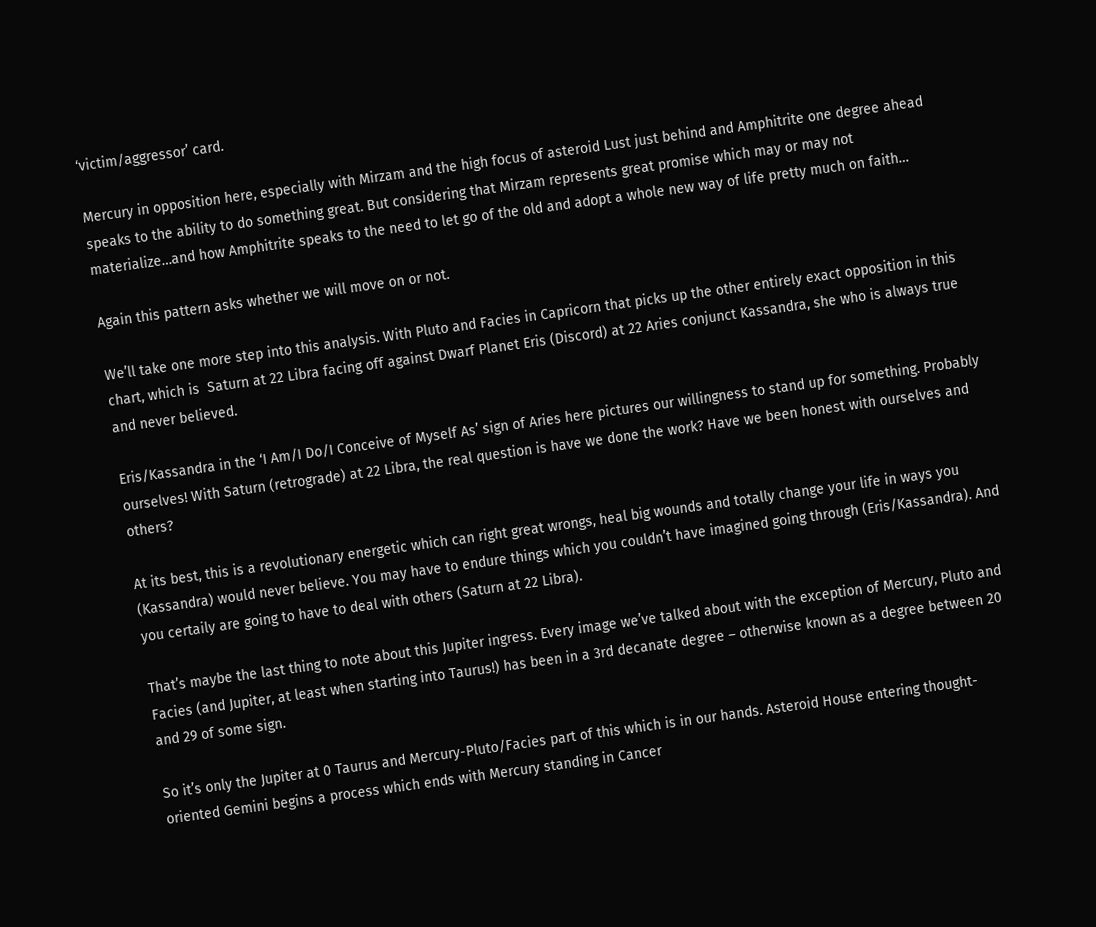‘victim/aggressor’ card.

Mercury in opposition here, especially with Mirzam and the high focus of asteroid Lust just behind and Amphitrite one degree ahead speaks to the ability to do something great. But considering that Mirzam represents great promise which may or may not materialize…and how Amphitrite speaks to the need to let go of the old and adopt a whole new way of life pretty much on faith…

Again this pattern asks whether we will move on or not.

We’ll take one more step into this analysis. With Pluto and Facies in Capricorn that picks up the other entirely exact opposition in this chart, which is  Saturn at 22 Libra facing off against Dwarf Planet Eris (Discord) at 22 Aries conjunct Kassandra, she who is always true and never believed.

Eris/Kassandra in the ‘I Am/I Do/I Conceive of Myself As’ sign of Aries here pictures our willingness to stand up for something. Probably ourselves! With Saturn (retrograde) at 22 Libra, the real question is have we done the work? Have we been honest with ourselves and others?

At its best, this is a revolutionary energetic which can right great wrongs, heal big wounds and totally change your life in ways you (Kassandra) would never believe. You may have to endure things which you couldn’t have imagined going through (Eris/Kassandra). And you certaily are going to have to deal with others (Saturn at 22 Libra).

That’s maybe the last thing to note about this Jupiter ingress. Every image we’ve talked about with the exception of Mercury, Pluto and Facies (and Jupiter, at least when starting into Taurus!) has been in a 3rd decanate degree – otherwise known as a degree between 20 and 29 of some sign.

So it’s only the Jupiter at 0 Taurus and Mercury-Pluto/Facies part of this which is in our hands. Asteroid House entering thought-oriented Gemini begins a process which ends with Mercury standing in Cancer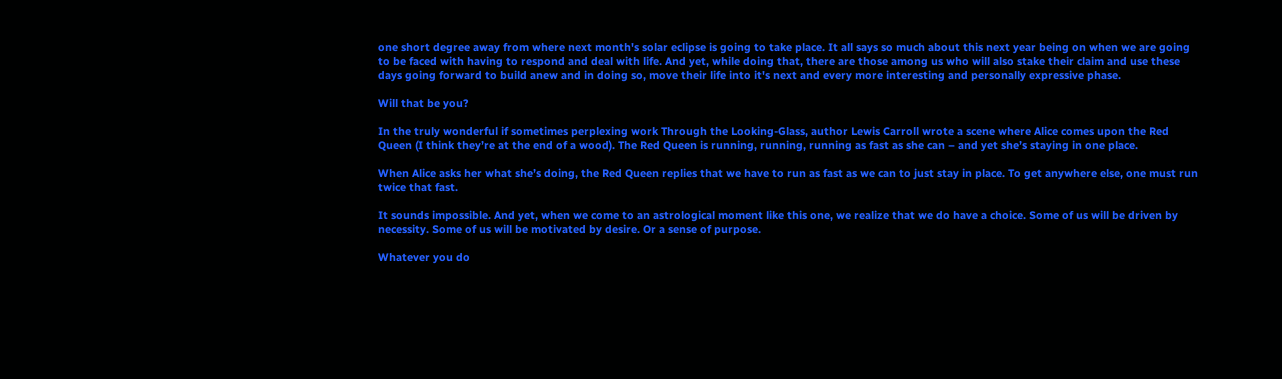one short degree away from where next month's solar eclipse is going to take place. It all says so much about this next year being on when we are going to be faced with having to respond and deal with life. And yet, while doing that, there are those among us who will also stake their claim and use these days going forward to build anew and in doing so, move their life into it's next and every more interesting and personally expressive phase.

Will that be you?

In the truly wonderful if sometimes perplexing work Through the Looking-Glass, author Lewis Carroll wrote a scene where Alice comes upon the Red Queen (I think they’re at the end of a wood). The Red Queen is running, running, running as fast as she can – and yet she’s staying in one place.

When Alice asks her what she’s doing, the Red Queen replies that we have to run as fast as we can to just stay in place. To get anywhere else, one must run twice that fast.

It sounds impossible. And yet, when we come to an astrological moment like this one, we realize that we do have a choice. Some of us will be driven by necessity. Some of us will be motivated by desire. Or a sense of purpose.

Whatever you do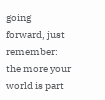going forward, just remember: the more your world is part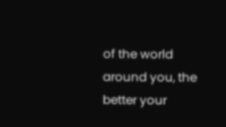of the world around you, the better your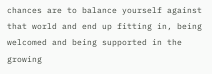chances are to balance yourself against that world and end up fitting in, being welcomed and being supported in the growing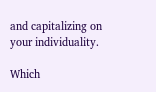and capitalizing on your individuality.

Which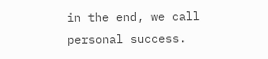in the end, we call personal success.